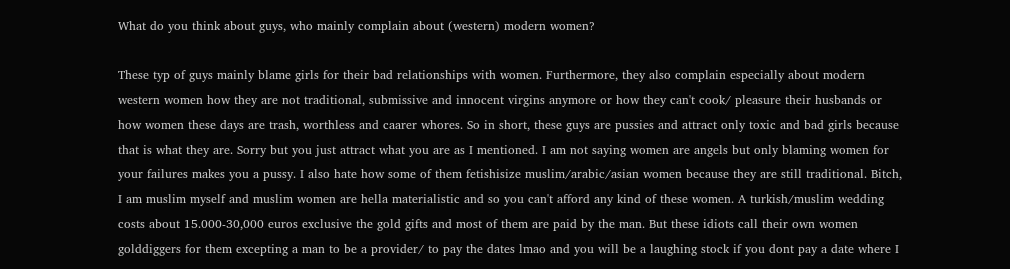What do you think about guys, who mainly complain about (western) modern women?

These typ of guys mainly blame girls for their bad relationships with women. Furthermore, they also complain especially about modern western women how they are not traditional, submissive and innocent virgins anymore or how they can't cook/ pleasure their husbands or how women these days are trash, worthless and caarer whores. So in short, these guys are pussies and attract only toxic and bad girls because that is what they are. Sorry but you just attract what you are as I mentioned. I am not saying women are angels but only blaming women for your failures makes you a pussy. I also hate how some of them fetishisize muslim/arabic/asian women because they are still traditional. Bitch, I am muslim myself and muslim women are hella materialistic and so you can't afford any kind of these women. A turkish/muslim wedding costs about 15.000-30,000 euros exclusive the gold gifts and most of them are paid by the man. But these idiots call their own women golddiggers for them excepting a man to be a provider/ to pay the dates lmao and you will be a laughing stock if you dont pay a date where I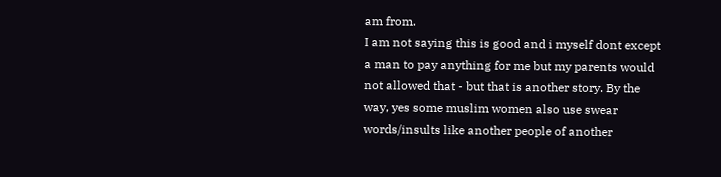am from.
I am not saying this is good and i myself dont except a man to pay anything for me but my parents would not allowed that - but that is another story. By the way, yes some muslim women also use swear words/insults like another people of another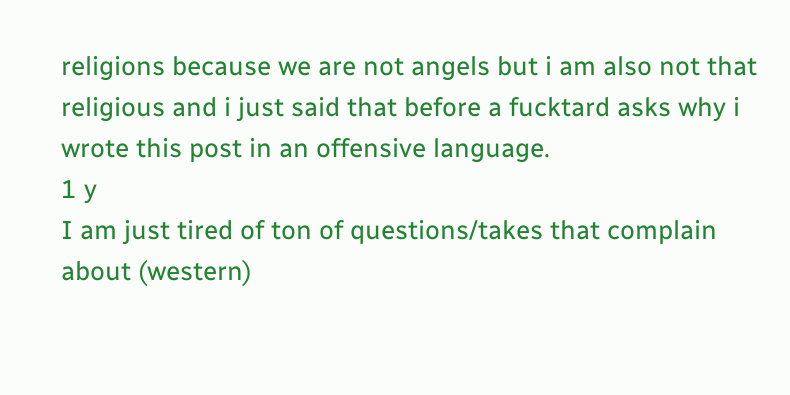religions because we are not angels but i am also not that religious and i just said that before a fucktard asks why i wrote this post in an offensive language.
1 y
I am just tired of ton of questions/takes that complain about (western)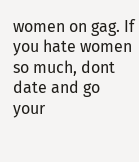women on gag. If you hate women so much, dont date and go your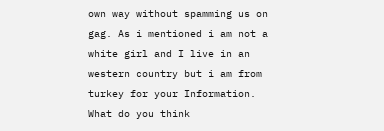own way without spamming us on gag. As i mentioned i am not a white girl and I live in an western country but i am from turkey for your Information.
What do you think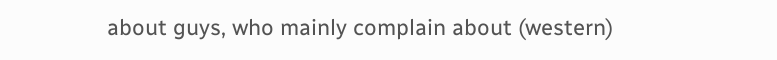about guys, who mainly complain about (western)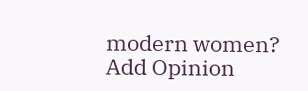modern women?
Add Opinion